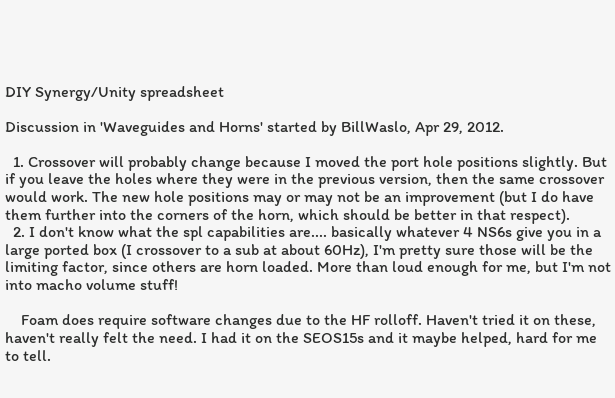DIY Synergy/Unity spreadsheet

Discussion in 'Waveguides and Horns' started by BillWaslo, Apr 29, 2012.

  1. Crossover will probably change because I moved the port hole positions slightly. But if you leave the holes where they were in the previous version, then the same crossover would work. The new hole positions may or may not be an improvement (but I do have them further into the corners of the horn, which should be better in that respect).
  2. I don't know what the spl capabilities are.... basically whatever 4 NS6s give you in a large ported box (I crossover to a sub at about 60Hz), I'm pretty sure those will be the limiting factor, since others are horn loaded. More than loud enough for me, but I'm not into macho volume stuff!

    Foam does require software changes due to the HF rolloff. Haven't tried it on these, haven't really felt the need. I had it on the SEOS15s and it maybe helped, hard for me to tell.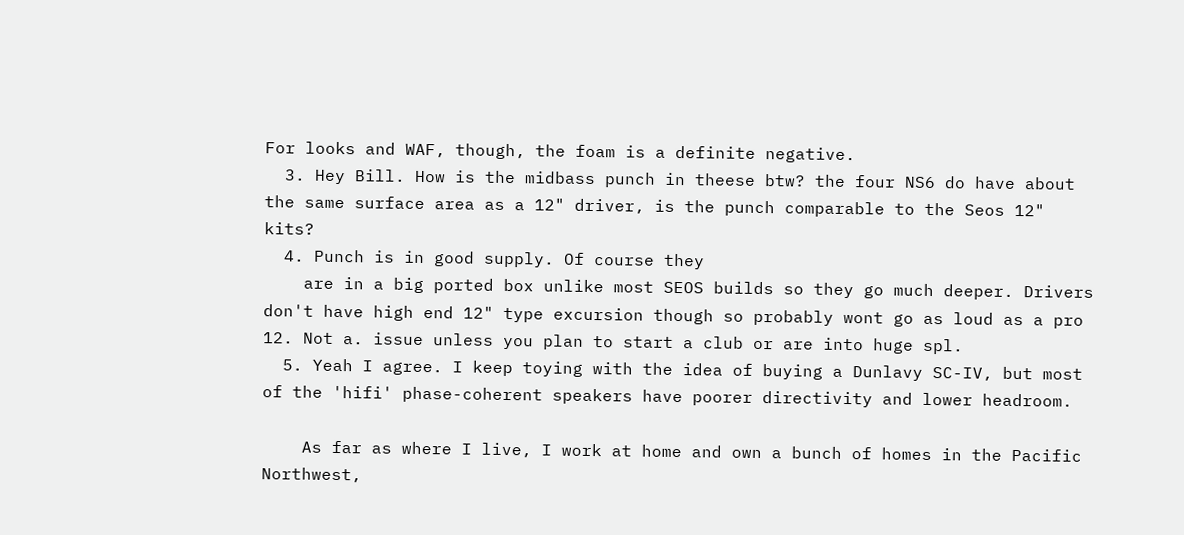For looks and WAF, though, the foam is a definite negative.
  3. Hey Bill. How is the midbass punch in theese btw? the four NS6 do have about the same surface area as a 12" driver, is the punch comparable to the Seos 12" kits?
  4. Punch is in good supply. Of course they
    are in a big ported box unlike most SEOS builds so they go much deeper. Drivers don't have high end 12" type excursion though so probably wont go as loud as a pro 12. Not a. issue unless you plan to start a club or are into huge spl.
  5. Yeah I agree. I keep toying with the idea of buying a Dunlavy SC-IV, but most of the 'hifi' phase-coherent speakers have poorer directivity and lower headroom.

    As far as where I live, I work at home and own a bunch of homes in the Pacific Northwest,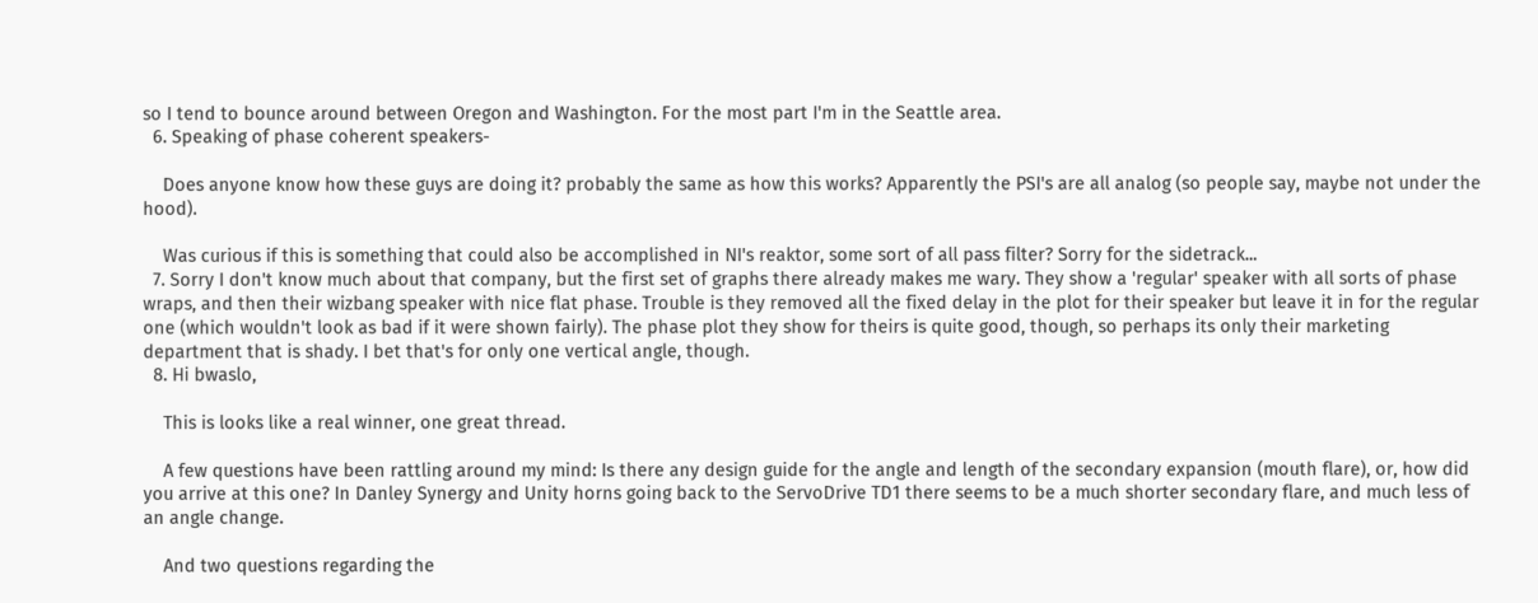so I tend to bounce around between Oregon and Washington. For the most part I'm in the Seattle area.
  6. Speaking of phase coherent speakers-

    Does anyone know how these guys are doing it? probably the same as how this works? Apparently the PSI's are all analog (so people say, maybe not under the hood).

    Was curious if this is something that could also be accomplished in NI's reaktor, some sort of all pass filter? Sorry for the sidetrack...
  7. Sorry I don't know much about that company, but the first set of graphs there already makes me wary. They show a 'regular' speaker with all sorts of phase wraps, and then their wizbang speaker with nice flat phase. Trouble is they removed all the fixed delay in the plot for their speaker but leave it in for the regular one (which wouldn't look as bad if it were shown fairly). The phase plot they show for theirs is quite good, though, so perhaps its only their marketing department that is shady. I bet that's for only one vertical angle, though.
  8. Hi bwaslo,

    This is looks like a real winner, one great thread.

    A few questions have been rattling around my mind: Is there any design guide for the angle and length of the secondary expansion (mouth flare), or, how did you arrive at this one? In Danley Synergy and Unity horns going back to the ServoDrive TD1 there seems to be a much shorter secondary flare, and much less of an angle change.

    And two questions regarding the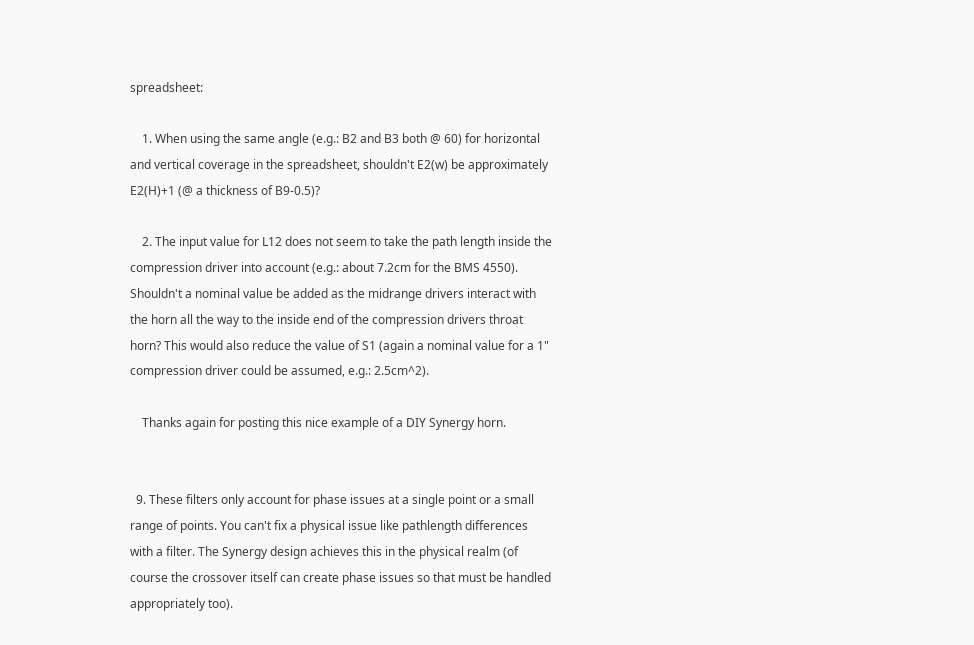spreadsheet:

    1. When using the same angle (e.g.: B2 and B3 both @ 60) for horizontal and vertical coverage in the spreadsheet, shouldn't E2(w) be approximately E2(H)+1 (@ a thickness of B9-0.5)?

    2. The input value for L12 does not seem to take the path length inside the compression driver into account (e.g.: about 7.2cm for the BMS 4550). Shouldn't a nominal value be added as the midrange drivers interact with the horn all the way to the inside end of the compression drivers throat horn? This would also reduce the value of S1 (again a nominal value for a 1" compression driver could be assumed, e.g.: 2.5cm^2).

    Thanks again for posting this nice example of a DIY Synergy horn.


  9. These filters only account for phase issues at a single point or a small range of points. You can't fix a physical issue like pathlength differences with a filter. The Synergy design achieves this in the physical realm (of course the crossover itself can create phase issues so that must be handled appropriately too).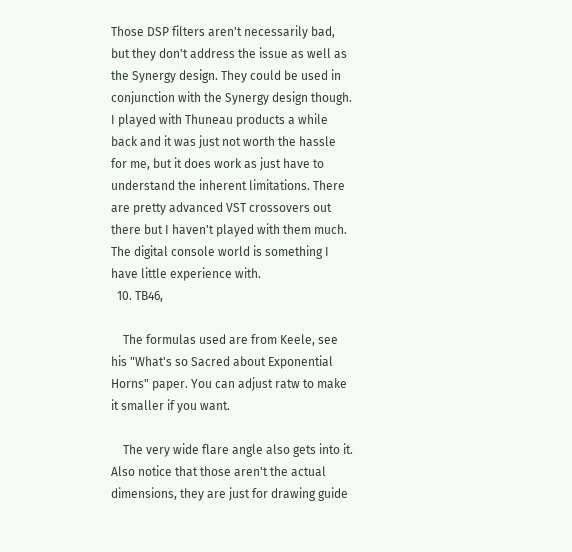Those DSP filters aren't necessarily bad, but they don't address the issue as well as the Synergy design. They could be used in conjunction with the Synergy design though. I played with Thuneau products a while back and it was just not worth the hassle for me, but it does work as just have to understand the inherent limitations. There are pretty advanced VST crossovers out there but I haven't played with them much. The digital console world is something I have little experience with.
  10. TB46,

    The formulas used are from Keele, see his "What's so Sacred about Exponential Horns" paper. You can adjust ratw to make it smaller if you want.

    The very wide flare angle also gets into it. Also notice that those aren't the actual dimensions, they are just for drawing guide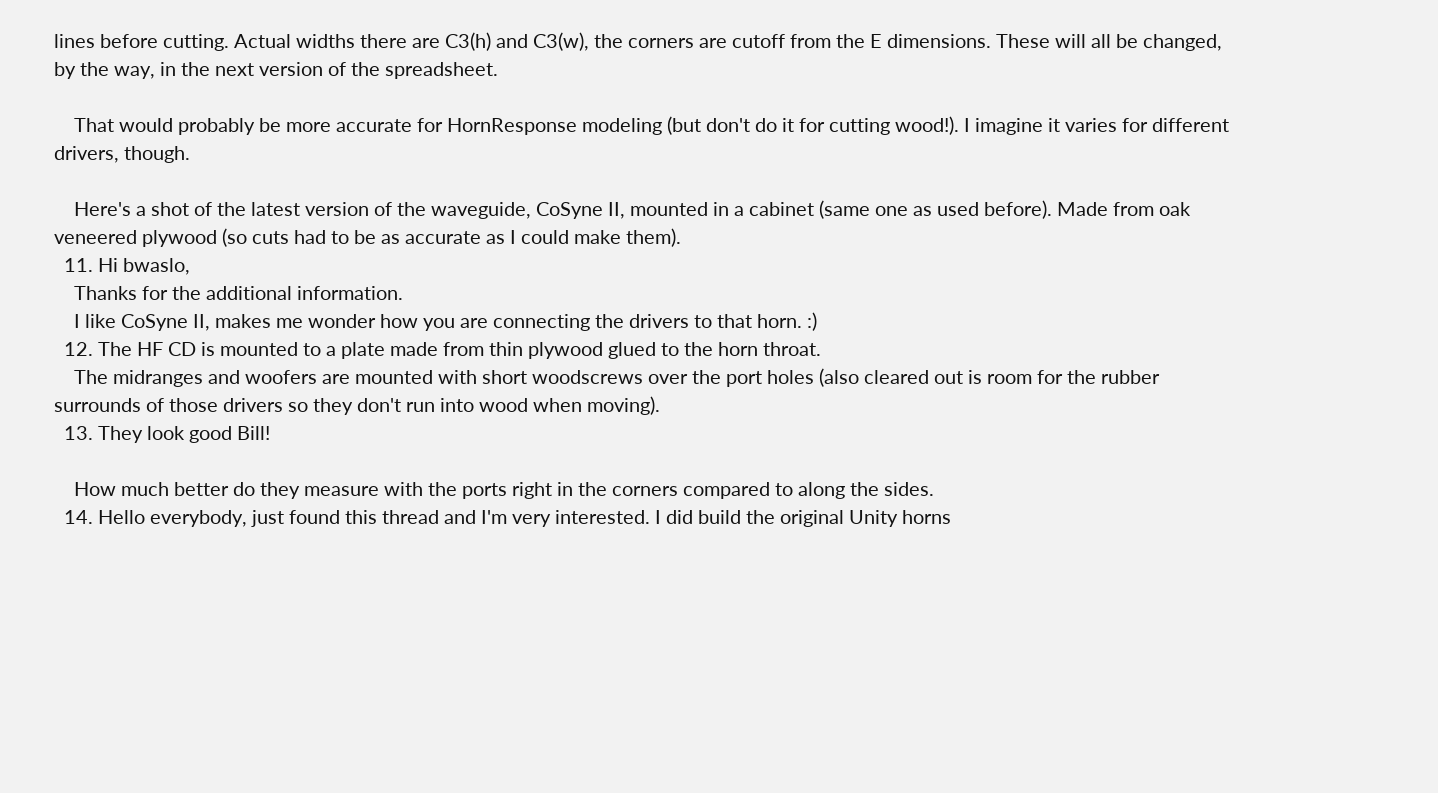lines before cutting. Actual widths there are C3(h) and C3(w), the corners are cutoff from the E dimensions. These will all be changed, by the way, in the next version of the spreadsheet.

    That would probably be more accurate for HornResponse modeling (but don't do it for cutting wood!). I imagine it varies for different drivers, though.

    Here's a shot of the latest version of the waveguide, CoSyne II, mounted in a cabinet (same one as used before). Made from oak veneered plywood (so cuts had to be as accurate as I could make them).
  11. Hi bwaslo,
    Thanks for the additional information.
    I like CoSyne II, makes me wonder how you are connecting the drivers to that horn. :)
  12. The HF CD is mounted to a plate made from thin plywood glued to the horn throat.
    The midranges and woofers are mounted with short woodscrews over the port holes (also cleared out is room for the rubber surrounds of those drivers so they don't run into wood when moving).
  13. They look good Bill!

    How much better do they measure with the ports right in the corners compared to along the sides.
  14. Hello everybody, just found this thread and I'm very interested. I did build the original Unity horns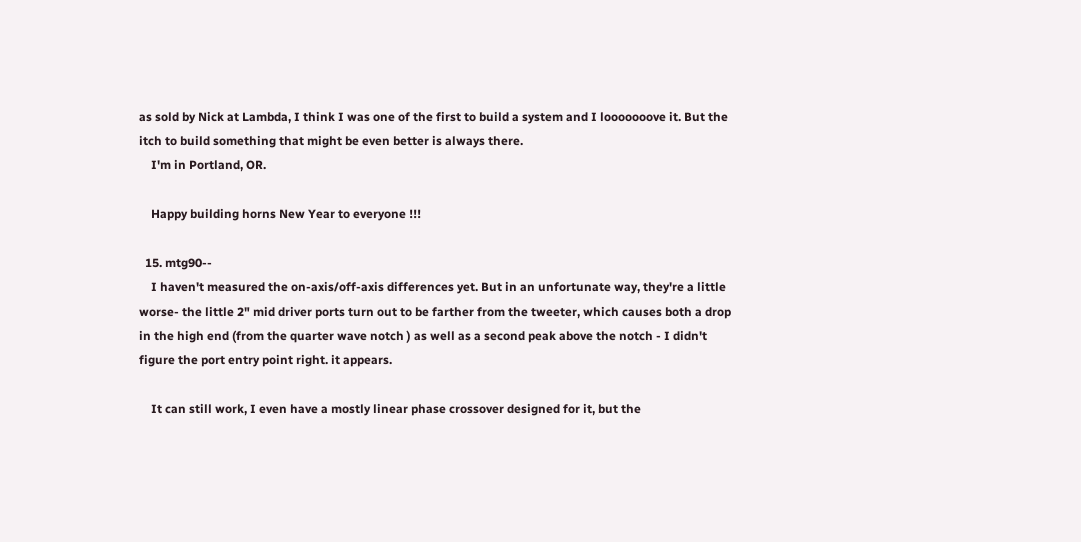as sold by Nick at Lambda, I think I was one of the first to build a system and I looooooove it. But the itch to build something that might be even better is always there.
    I'm in Portland, OR.

    Happy building horns New Year to everyone !!!

  15. mtg90--
    I haven't measured the on-axis/off-axis differences yet. But in an unfortunate way, they're a little worse- the little 2" mid driver ports turn out to be farther from the tweeter, which causes both a drop in the high end (from the quarter wave notch ) as well as a second peak above the notch - I didn't figure the port entry point right. it appears.

    It can still work, I even have a mostly linear phase crossover designed for it, but the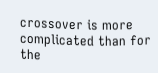crossover is more complicated than for the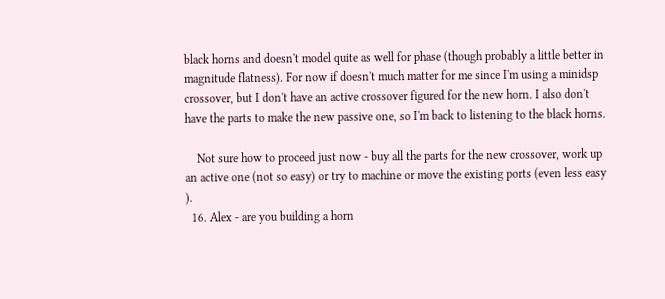black horns and doesn't model quite as well for phase (though probably a little better in magnitude flatness). For now if doesn't much matter for me since I'm using a minidsp crossover, but I don't have an active crossover figured for the new horn. I also don't have the parts to make the new passive one, so I'm back to listening to the black horns.

    Not sure how to proceed just now - buy all the parts for the new crossover, work up an active one (not so easy) or try to machine or move the existing ports (even less easy ).
  16. Alex - are you building a horn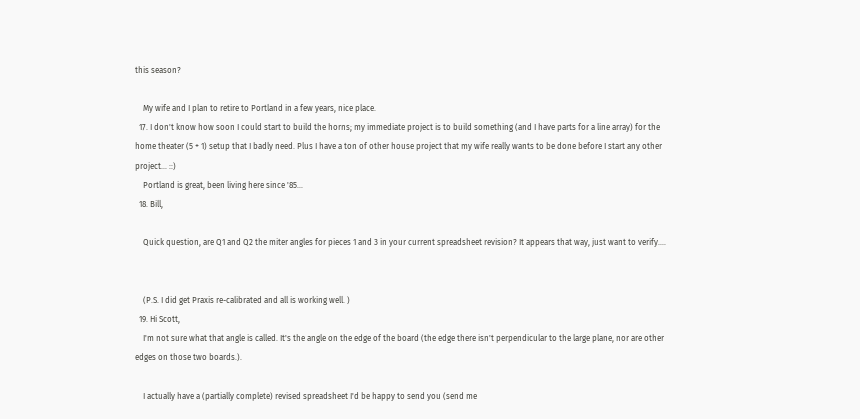this season?

    My wife and I plan to retire to Portland in a few years, nice place.
  17. I don't know how soon I could start to build the horns; my immediate project is to build something (and I have parts for a line array) for the home theater (5 + 1) setup that I badly need. Plus I have a ton of other house project that my wife really wants to be done before I start any other project... ::)
    Portland is great, been living here since '85...
  18. Bill,

    Quick question, are Q1 and Q2 the miter angles for pieces 1 and 3 in your current spreadsheet revision? It appears that way, just want to verify....


    (P.S. I did get Praxis re-calibrated and all is working well. )
  19. Hi Scott,
    I'm not sure what that angle is called. It's the angle on the edge of the board (the edge there isn't perpendicular to the large plane, nor are other edges on those two boards.).

    I actually have a (partially complete) revised spreadsheet I'd be happy to send you (send me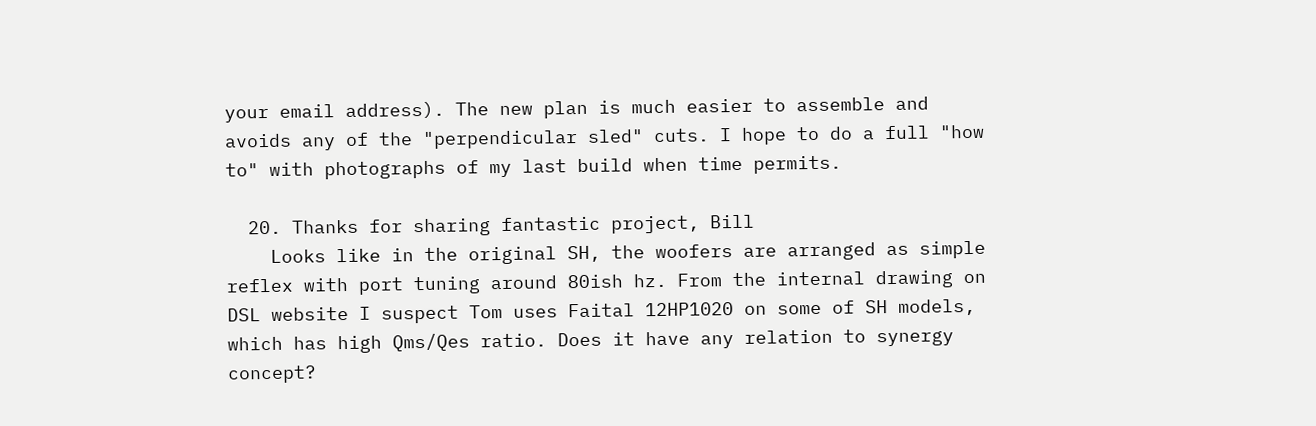your email address). The new plan is much easier to assemble and avoids any of the "perpendicular sled" cuts. I hope to do a full "how to" with photographs of my last build when time permits.

  20. Thanks for sharing fantastic project, Bill
    Looks like in the original SH, the woofers are arranged as simple reflex with port tuning around 80ish hz. From the internal drawing on DSL website I suspect Tom uses Faital 12HP1020 on some of SH models, which has high Qms/Qes ratio. Does it have any relation to synergy concept?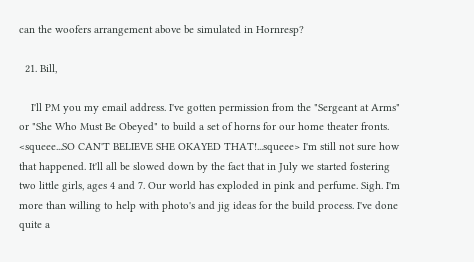can the woofers arrangement above be simulated in Hornresp?

  21. Bill,

    I'll PM you my email address. I've gotten permission from the "Sergeant at Arms" or "She Who Must Be Obeyed" to build a set of horns for our home theater fronts. <squeee...SO CAN'T BELIEVE SHE OKAYED THAT!...squeee> I'm still not sure how that happened. It'll all be slowed down by the fact that in July we started fostering two little girls, ages 4 and 7. Our world has exploded in pink and perfume. Sigh. I'm more than willing to help with photo's and jig ideas for the build process. I've done quite a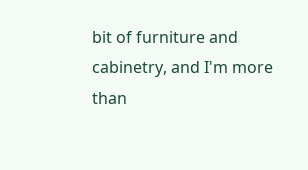bit of furniture and cabinetry, and I'm more than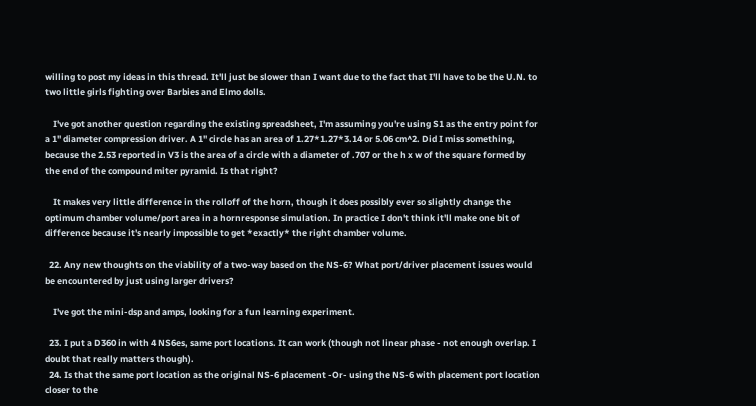willing to post my ideas in this thread. It'll just be slower than I want due to the fact that I'll have to be the U.N. to two little girls fighting over Barbies and Elmo dolls.

    I've got another question regarding the existing spreadsheet, I'm assuming you're using S1 as the entry point for a 1" diameter compression driver. A 1" circle has an area of 1.27*1.27*3.14 or 5.06 cm^2. Did I miss something, because the 2.53 reported in V3 is the area of a circle with a diameter of .707 or the h x w of the square formed by the end of the compound miter pyramid. Is that right?

    It makes very little difference in the rolloff of the horn, though it does possibly ever so slightly change the optimum chamber volume/port area in a hornresponse simulation. In practice I don't think it'll make one bit of difference because it's nearly impossible to get *exactly* the right chamber volume.

  22. Any new thoughts on the viability of a two-way based on the NS-6? What port/driver placement issues would be encountered by just using larger drivers?

    I've got the mini-dsp and amps, looking for a fun learning experiment.

  23. I put a D360 in with 4 NS6es, same port locations. It can work (though not linear phase - not enough overlap. I doubt that really matters though).
  24. Is that the same port location as the original NS-6 placement -Or- using the NS-6 with placement port location closer to the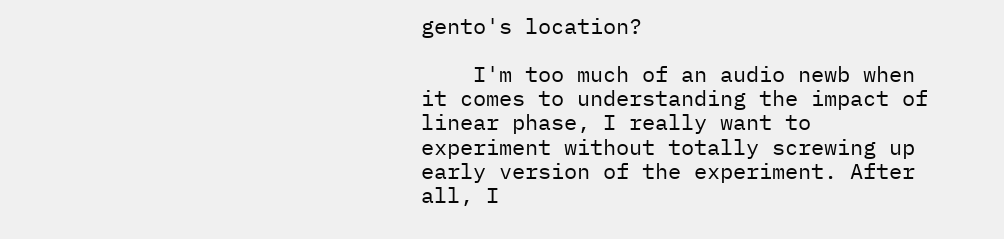gento's location?

    I'm too much of an audio newb when it comes to understanding the impact of linear phase, I really want to experiment without totally screwing up early version of the experiment. After all, I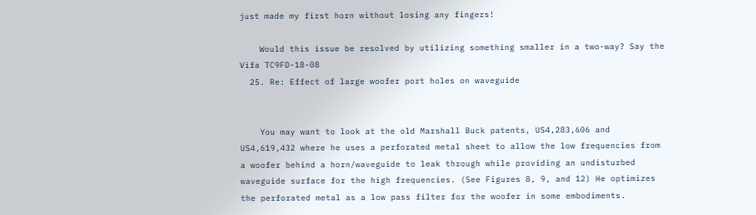just made my first horn without losing any fingers!

    Would this issue be resolved by utilizing something smaller in a two-way? Say the Vifa TC9FD-18-08
  25. Re: Effect of large woofer port holes on waveguide


    You may want to look at the old Marshall Buck patents, US4,283,606 and US4,619,432 where he uses a perforated metal sheet to allow the low frequencies from a woofer behind a horn/waveguide to leak through while providing an undisturbed waveguide surface for the high frequencies. (See Figures 8, 9, and 12) He optimizes the perforated metal as a low pass filter for the woofer in some embodiments.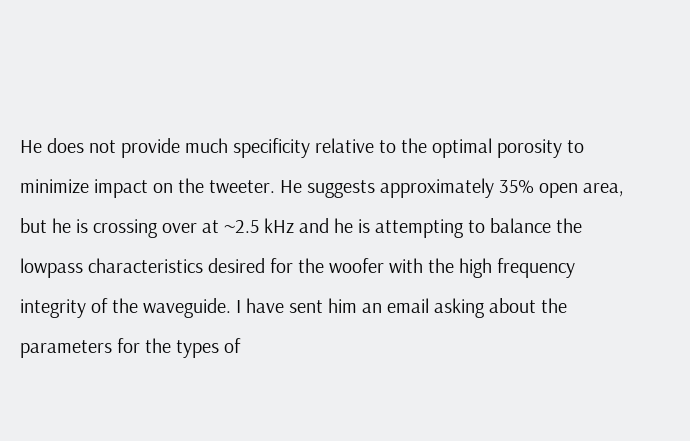He does not provide much specificity relative to the optimal porosity to minimize impact on the tweeter. He suggests approximately 35% open area, but he is crossing over at ~2.5 kHz and he is attempting to balance the lowpass characteristics desired for the woofer with the high frequency integrity of the waveguide. I have sent him an email asking about the parameters for the types of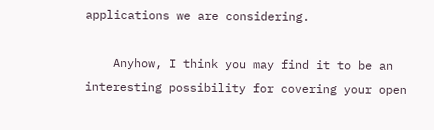applications we are considering.

    Anyhow, I think you may find it to be an interesting possibility for covering your open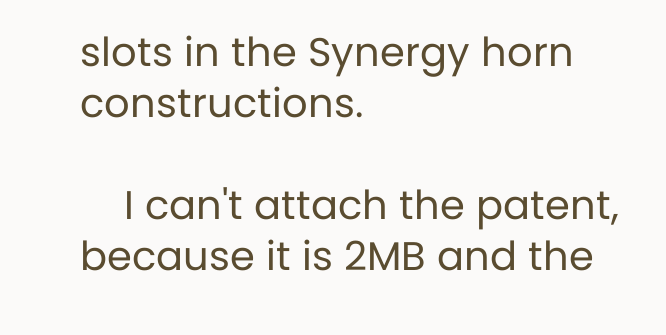slots in the Synergy horn constructions.

    I can't attach the patent, because it is 2MB and the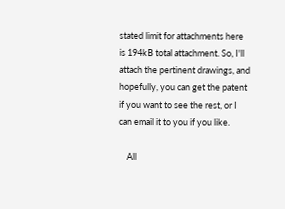stated limit for attachments here is 194kB total attachment. So, I'll attach the pertinent drawings, and hopefully, you can get the patent if you want to see the rest, or I can email it to you if you like.

    All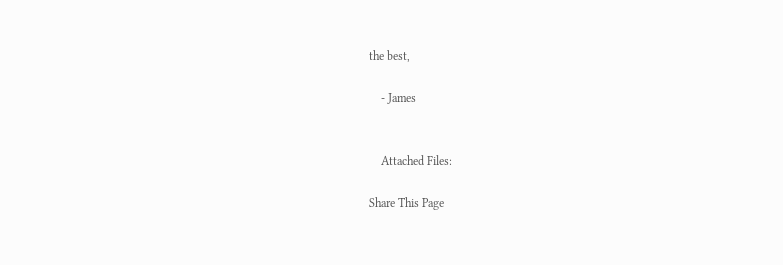the best,

    - James


    Attached Files:

Share This Page